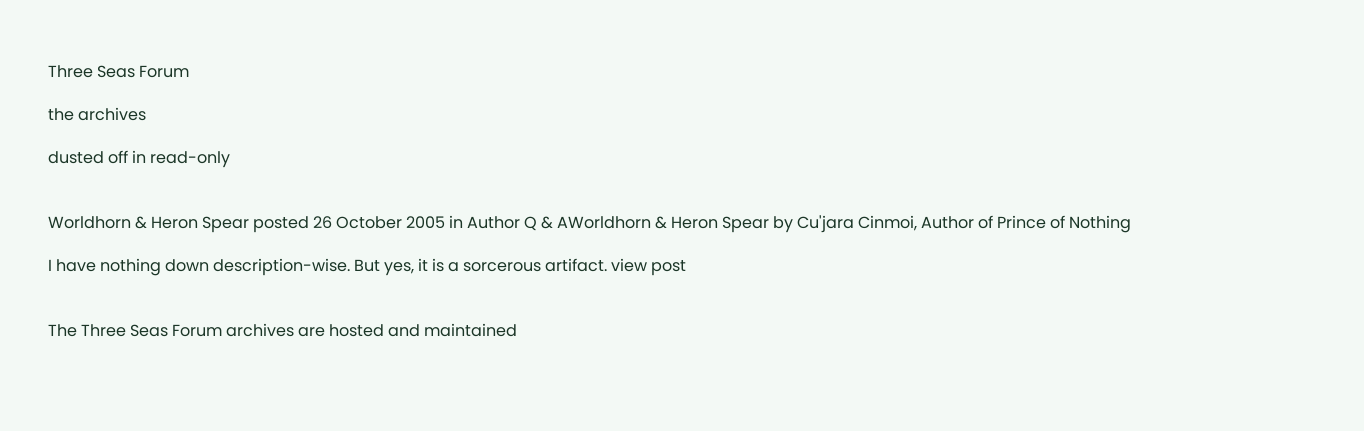Three Seas Forum

the archives

dusted off in read-only


Worldhorn & Heron Spear posted 26 October 2005 in Author Q & AWorldhorn & Heron Spear by Cu'jara Cinmoi, Author of Prince of Nothing

I have nothing down description-wise. But yes, it is a sorcerous artifact. view post


The Three Seas Forum archives are hosted and maintained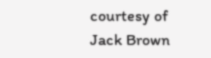courtesy of Jack Brown